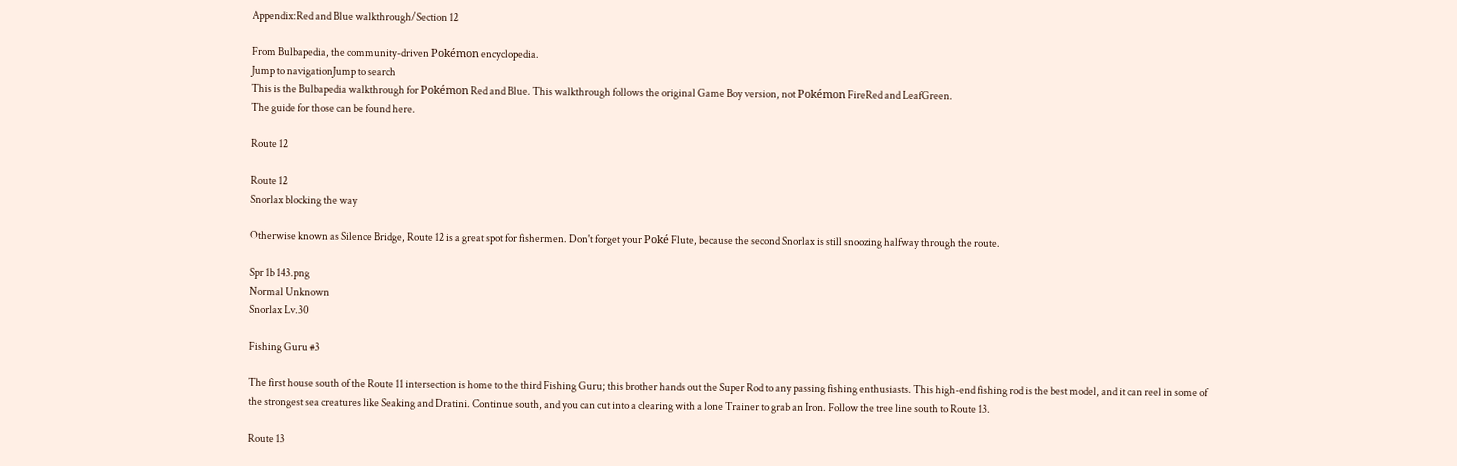Appendix:Red and Blue walkthrough/Section 12

From Bulbapedia, the community-driven Pokémon encyclopedia.
Jump to navigationJump to search
This is the Bulbapedia walkthrough for Pokémon Red and Blue. This walkthrough follows the original Game Boy version, not Pokémon FireRed and LeafGreen.
The guide for those can be found here.

Route 12

Route 12
Snorlax blocking the way

Otherwise known as Silence Bridge, Route 12 is a great spot for fishermen. Don't forget your Poké Flute, because the second Snorlax is still snoozing halfway through the route.

Spr 1b 143.png
Normal Unknown
Snorlax Lv.30

Fishing Guru #3

The first house south of the Route 11 intersection is home to the third Fishing Guru; this brother hands out the Super Rod to any passing fishing enthusiasts. This high-end fishing rod is the best model, and it can reel in some of the strongest sea creatures like Seaking and Dratini. Continue south, and you can cut into a clearing with a lone Trainer to grab an Iron. Follow the tree line south to Route 13.

Route 13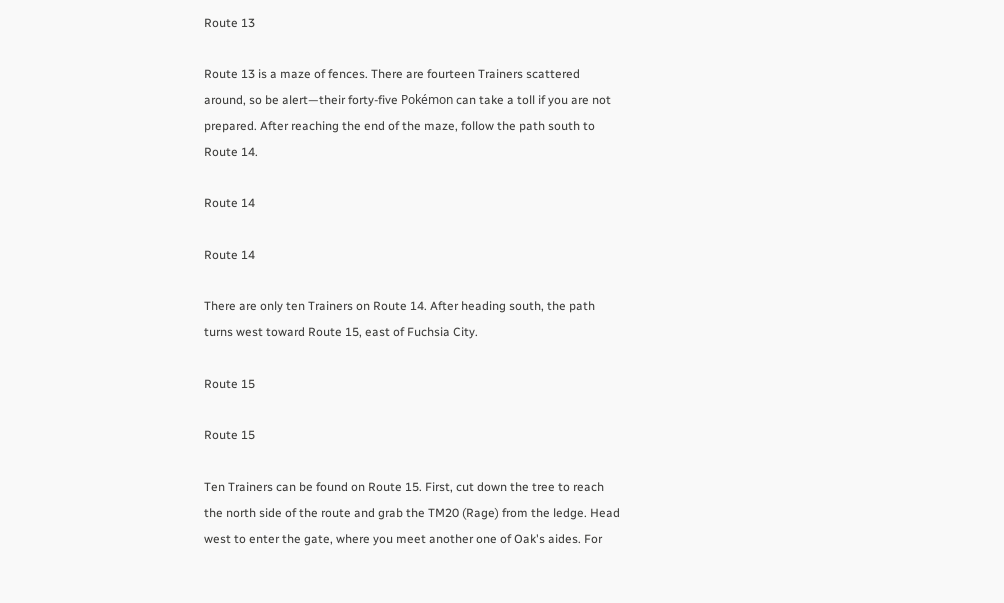Route 13

Route 13 is a maze of fences. There are fourteen Trainers scattered around, so be alert—their forty-five Pokémon can take a toll if you are not prepared. After reaching the end of the maze, follow the path south to Route 14.

Route 14

Route 14

There are only ten Trainers on Route 14. After heading south, the path turns west toward Route 15, east of Fuchsia City.

Route 15

Route 15

Ten Trainers can be found on Route 15. First, cut down the tree to reach the north side of the route and grab the TM20 (Rage) from the ledge. Head west to enter the gate, where you meet another one of Oak's aides. For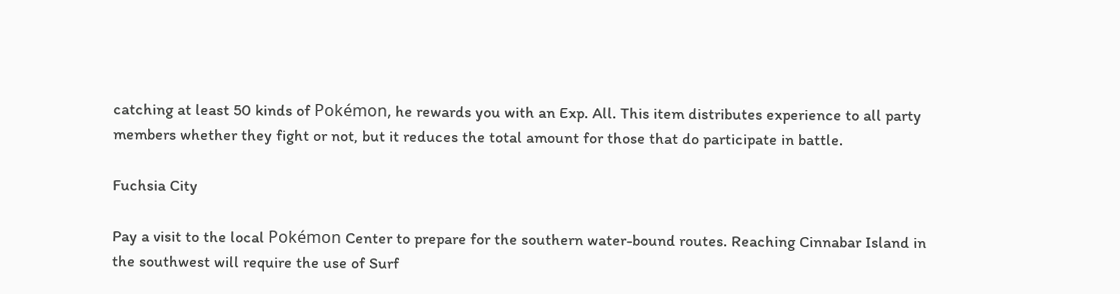catching at least 50 kinds of Pokémon, he rewards you with an Exp. All. This item distributes experience to all party members whether they fight or not, but it reduces the total amount for those that do participate in battle.

Fuchsia City

Pay a visit to the local Pokémon Center to prepare for the southern water-bound routes. Reaching Cinnabar Island in the southwest will require the use of Surf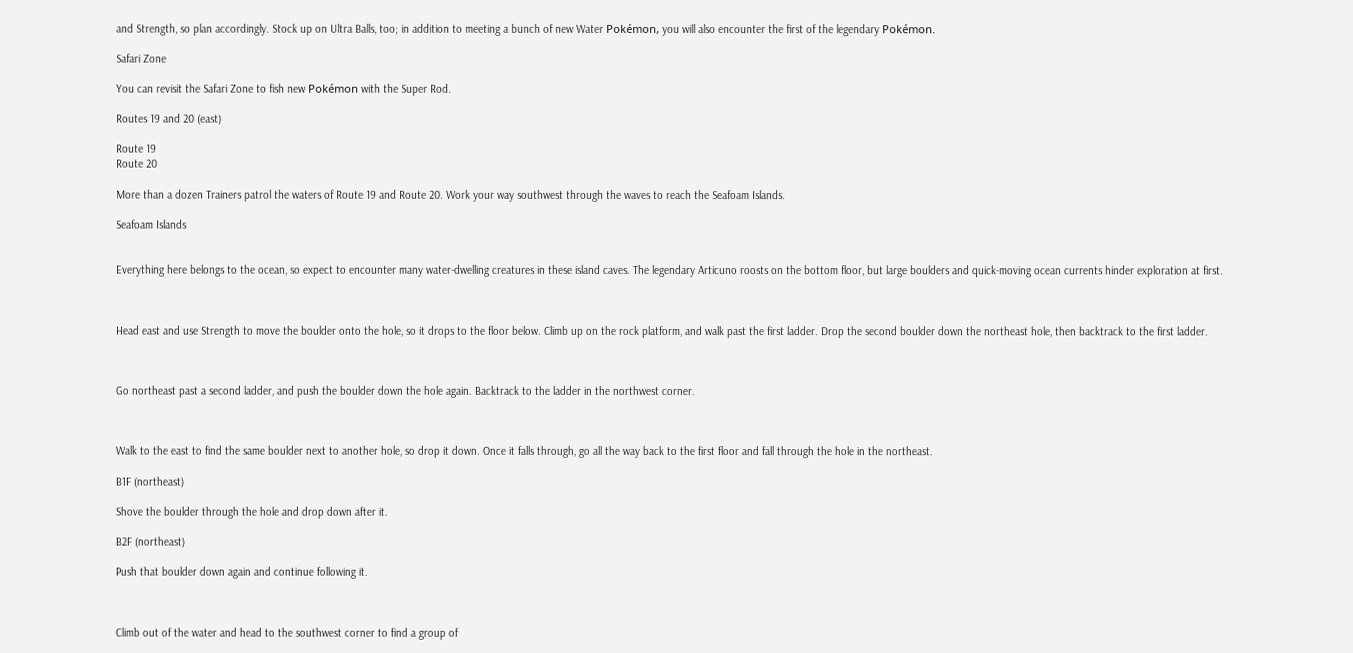and Strength, so plan accordingly. Stock up on Ultra Balls, too; in addition to meeting a bunch of new Water Pokémon, you will also encounter the first of the legendary Pokémon.

Safari Zone

You can revisit the Safari Zone to fish new Pokémon with the Super Rod.

Routes 19 and 20 (east)

Route 19
Route 20

More than a dozen Trainers patrol the waters of Route 19 and Route 20. Work your way southwest through the waves to reach the Seafoam Islands.

Seafoam Islands


Everything here belongs to the ocean, so expect to encounter many water-dwelling creatures in these island caves. The legendary Articuno roosts on the bottom floor, but large boulders and quick-moving ocean currents hinder exploration at first.



Head east and use Strength to move the boulder onto the hole, so it drops to the floor below. Climb up on the rock platform, and walk past the first ladder. Drop the second boulder down the northeast hole, then backtrack to the first ladder.



Go northeast past a second ladder, and push the boulder down the hole again. Backtrack to the ladder in the northwest corner.



Walk to the east to find the same boulder next to another hole, so drop it down. Once it falls through, go all the way back to the first floor and fall through the hole in the northeast.

B1F (northeast)

Shove the boulder through the hole and drop down after it.

B2F (northeast)

Push that boulder down again and continue following it.



Climb out of the water and head to the southwest corner to find a group of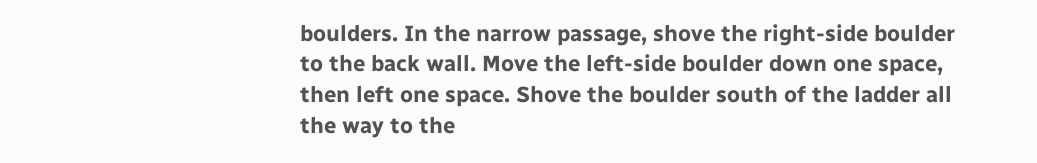boulders. In the narrow passage, shove the right-side boulder to the back wall. Move the left-side boulder down one space, then left one space. Shove the boulder south of the ladder all the way to the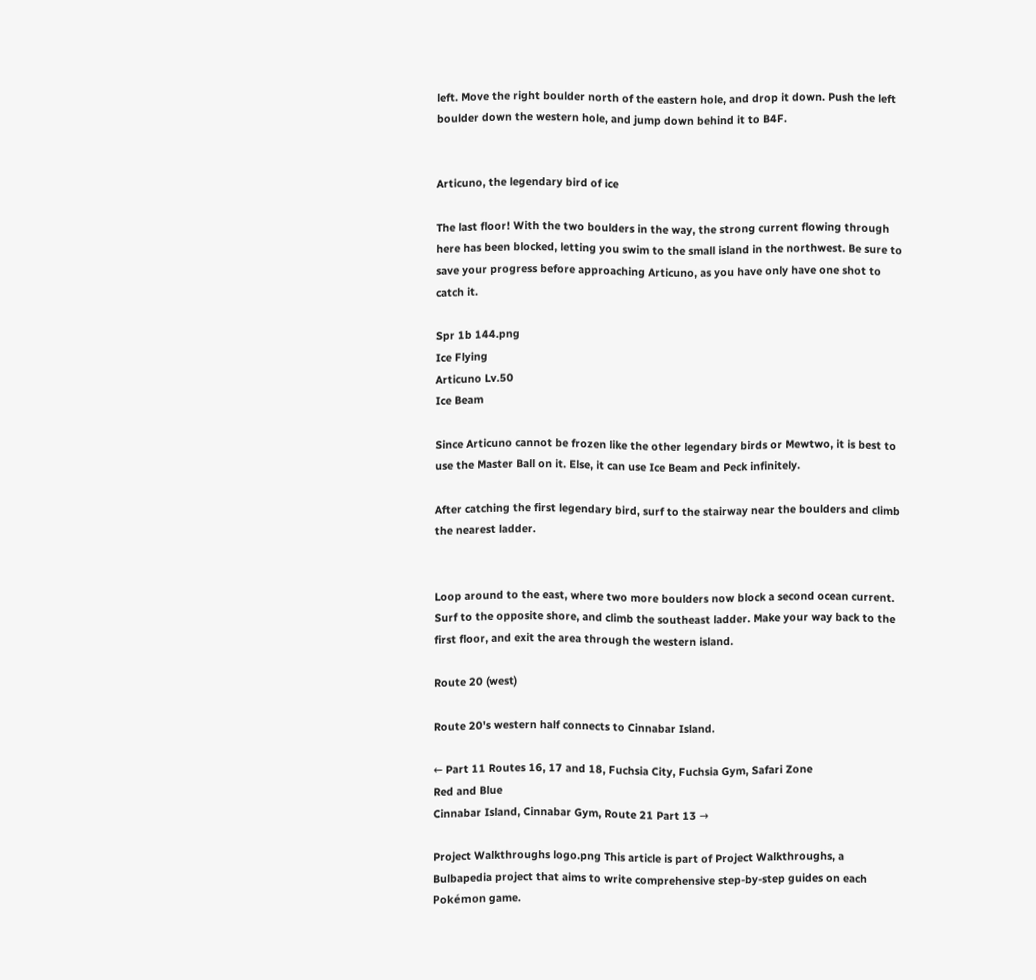left. Move the right boulder north of the eastern hole, and drop it down. Push the left boulder down the western hole, and jump down behind it to B4F.


Articuno, the legendary bird of ice

The last floor! With the two boulders in the way, the strong current flowing through here has been blocked, letting you swim to the small island in the northwest. Be sure to save your progress before approaching Articuno, as you have only have one shot to catch it.

Spr 1b 144.png
Ice Flying
Articuno Lv.50
Ice Beam

Since Articuno cannot be frozen like the other legendary birds or Mewtwo, it is best to use the Master Ball on it. Else, it can use Ice Beam and Peck infinitely.

After catching the first legendary bird, surf to the stairway near the boulders and climb the nearest ladder.


Loop around to the east, where two more boulders now block a second ocean current. Surf to the opposite shore, and climb the southeast ladder. Make your way back to the first floor, and exit the area through the western island.

Route 20 (west)

Route 20's western half connects to Cinnabar Island.

← Part 11 Routes 16, 17 and 18, Fuchsia City, Fuchsia Gym, Safari Zone
Red and Blue
Cinnabar Island, Cinnabar Gym, Route 21 Part 13 →

Project Walkthroughs logo.png This article is part of Project Walkthroughs, a Bulbapedia project that aims to write comprehensive step-by-step guides on each Pokémon game.